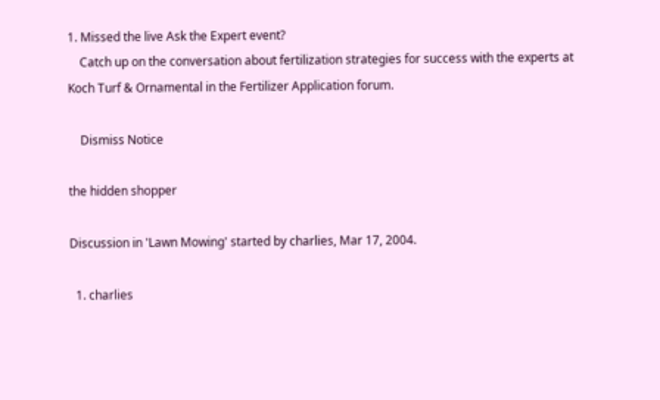1. Missed the live Ask the Expert event?
    Catch up on the conversation about fertilization strategies for success with the experts at Koch Turf & Ornamental in the Fertilizer Application forum.

    Dismiss Notice

the hidden shopper

Discussion in 'Lawn Mowing' started by charlies, Mar 17, 2004.

  1. charlies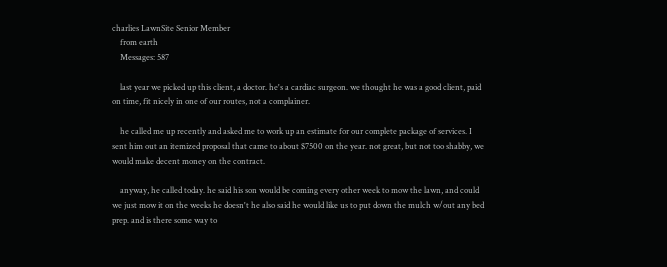charlies LawnSite Senior Member
    from earth
    Messages: 587

    last year we picked up this client, a doctor. he's a cardiac surgeon. we thought he was a good client, paid on time, fit nicely in one of our routes, not a complainer.

    he called me up recently and asked me to work up an estimate for our complete package of services. I sent him out an itemized proposal that came to about $7500 on the year. not great, but not too shabby, we would make decent money on the contract.

    anyway, he called today. he said his son would be coming every other week to mow the lawn, and could we just mow it on the weeks he doesn't he also said he would like us to put down the mulch w/out any bed prep. and is there some way to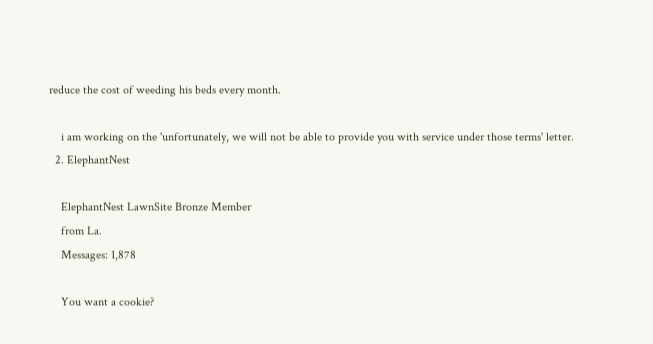reduce the cost of weeding his beds every month.

    i am working on the 'unfortunately, we will not be able to provide you with service under those terms' letter.
  2. ElephantNest

    ElephantNest LawnSite Bronze Member
    from La.
    Messages: 1,878

    You want a cookie?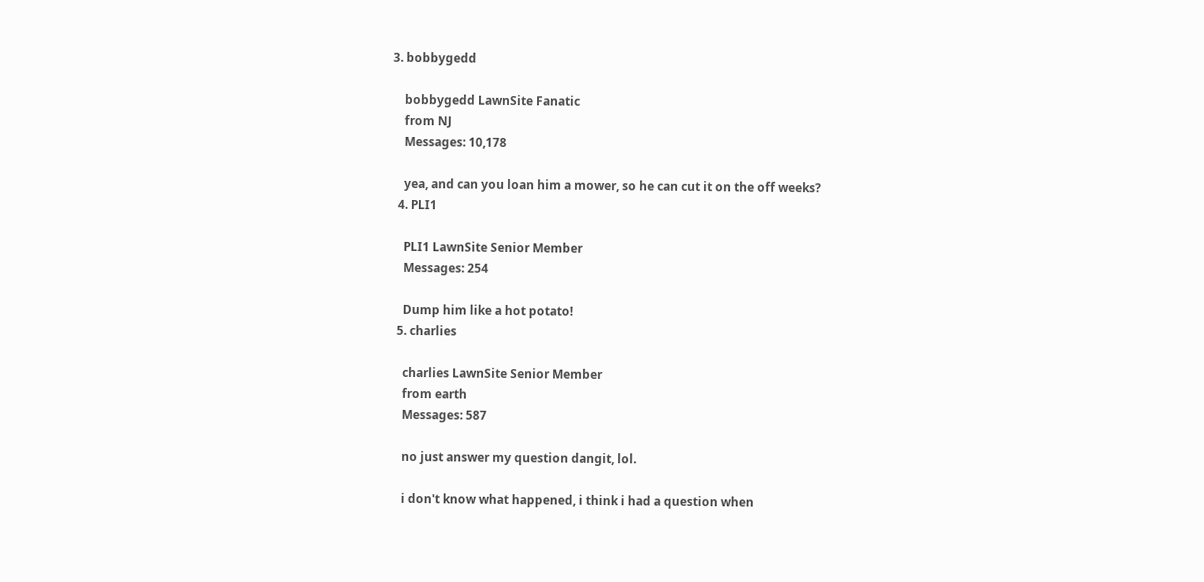3. bobbygedd

    bobbygedd LawnSite Fanatic
    from NJ
    Messages: 10,178

    yea, and can you loan him a mower, so he can cut it on the off weeks?
  4. PLI1

    PLI1 LawnSite Senior Member
    Messages: 254

    Dump him like a hot potato!
  5. charlies

    charlies LawnSite Senior Member
    from earth
    Messages: 587

    no just answer my question dangit, lol.

    i don't know what happened, i think i had a question when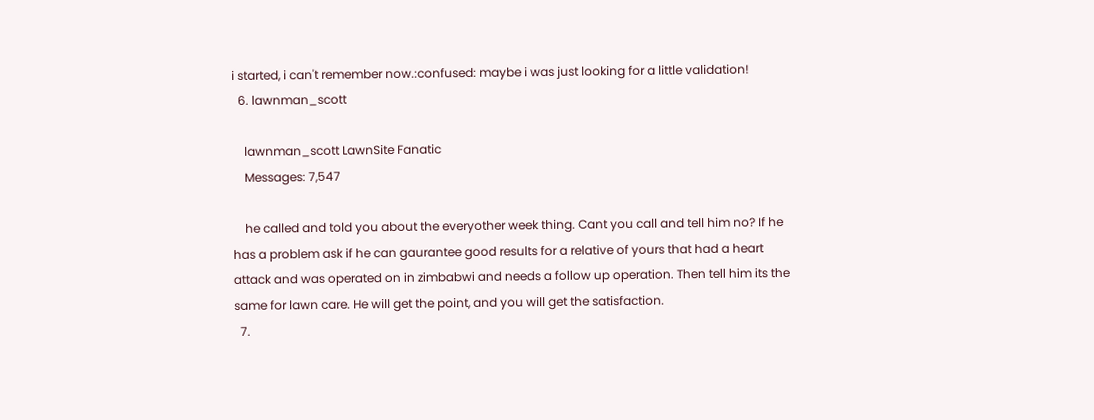i started, i can't remember now.:confused: maybe i was just looking for a little validation!
  6. lawnman_scott

    lawnman_scott LawnSite Fanatic
    Messages: 7,547

    he called and told you about the everyother week thing. Cant you call and tell him no? If he has a problem ask if he can gaurantee good results for a relative of yours that had a heart attack and was operated on in zimbabwi and needs a follow up operation. Then tell him its the same for lawn care. He will get the point, and you will get the satisfaction.
  7.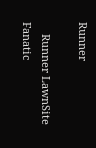Runner

    Runner LawnSite Fanatic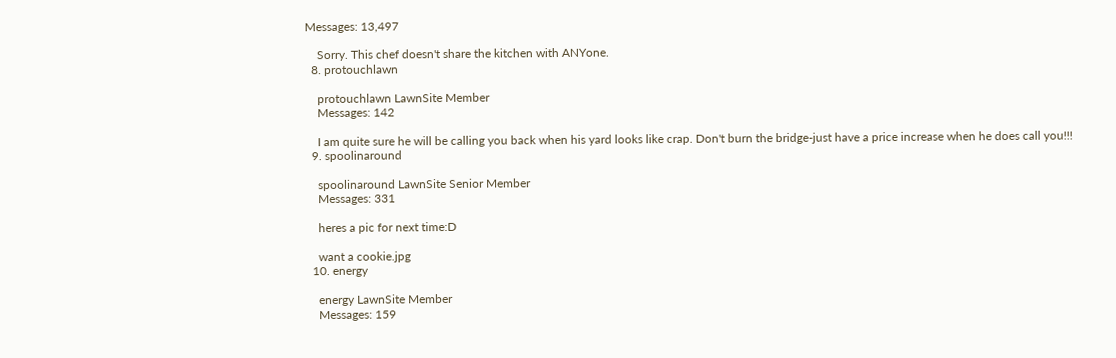Messages: 13,497

    Sorry. This chef doesn't share the kitchen with ANYone.
  8. protouchlawn

    protouchlawn LawnSite Member
    Messages: 142

    I am quite sure he will be calling you back when his yard looks like crap. Don't burn the bridge-just have a price increase when he does call you!!!
  9. spoolinaround

    spoolinaround LawnSite Senior Member
    Messages: 331

    heres a pic for next time:D

    want a cookie.jpg
  10. energy

    energy LawnSite Member
    Messages: 159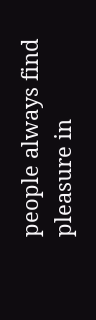people always find pleasure in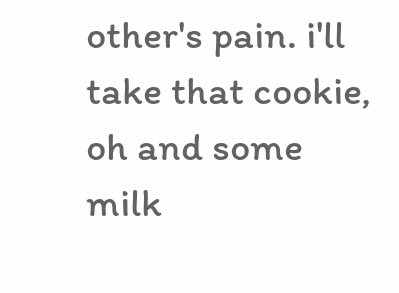other's pain. i'll take that cookie, oh and some milk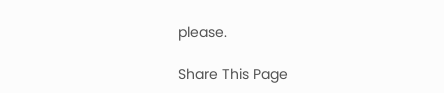please.

Share This Page